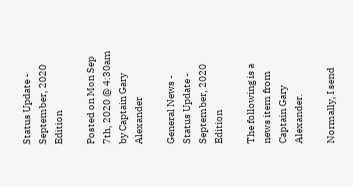Status Update - September, 2020 Edition

Posted on Mon Sep 7th, 2020 @ 4:30am by Captain Gary Alexander

General News - Status Update - September, 2020 Edition

The following is a news item from Captain Gary Alexander.

Normally, I send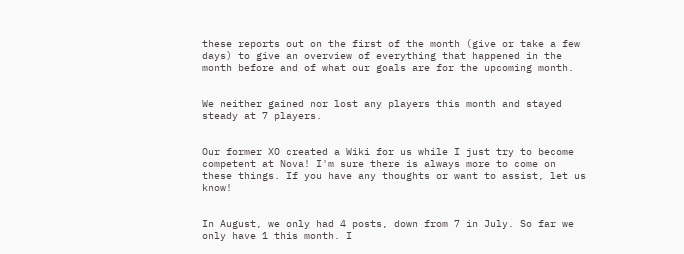these reports out on the first of the month (give or take a few days) to give an overview of everything that happened in the month before and of what our goals are for the upcoming month.


We neither gained nor lost any players this month and stayed steady at 7 players.


Our former XO created a Wiki for us while I just try to become competent at Nova! I'm sure there is always more to come on these things. If you have any thoughts or want to assist, let us know!


In August, we only had 4 posts, down from 7 in July. So far we only have 1 this month. I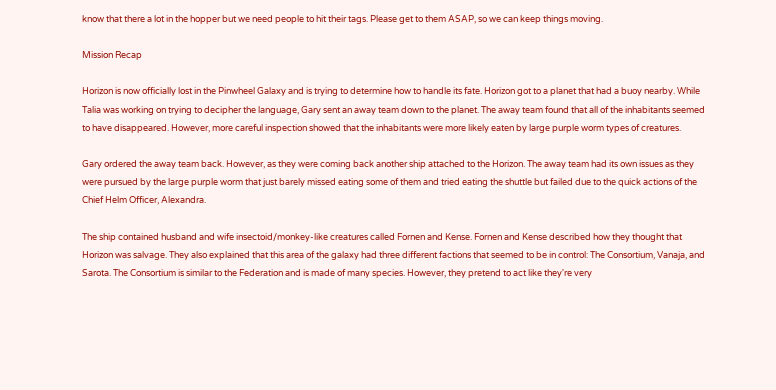know that there a lot in the hopper but we need people to hit their tags. Please get to them ASAP, so we can keep things moving.

Mission Recap

Horizon is now officially lost in the Pinwheel Galaxy and is trying to determine how to handle its fate. Horizon got to a planet that had a buoy nearby. While Talia was working on trying to decipher the language, Gary sent an away team down to the planet. The away team found that all of the inhabitants seemed to have disappeared. However, more careful inspection showed that the inhabitants were more likely eaten by large purple worm types of creatures.

Gary ordered the away team back. However, as they were coming back another ship attached to the Horizon. The away team had its own issues as they were pursued by the large purple worm that just barely missed eating some of them and tried eating the shuttle but failed due to the quick actions of the Chief Helm Officer, Alexandra.

The ship contained husband and wife insectoid/monkey-like creatures called Fornen and Kense. Fornen and Kense described how they thought that Horizon was salvage. They also explained that this area of the galaxy had three different factions that seemed to be in control: The Consortium, Vanaja, and Sarota. The Consortium is similar to the Federation and is made of many species. However, they pretend to act like they're very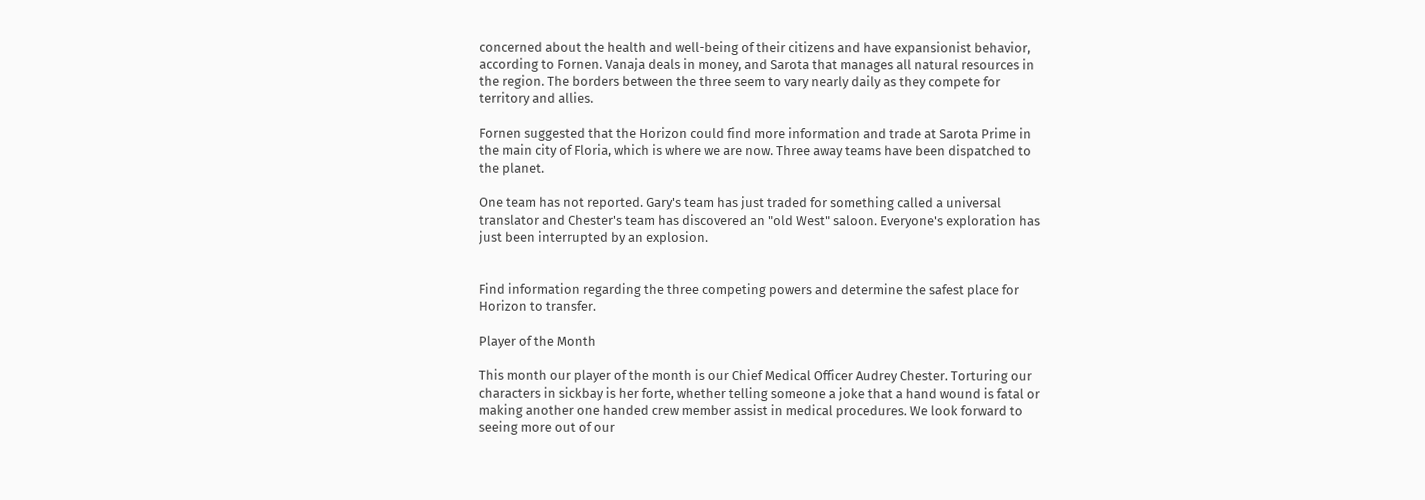concerned about the health and well-being of their citizens and have expansionist behavior, according to Fornen. Vanaja deals in money, and Sarota that manages all natural resources in the region. The borders between the three seem to vary nearly daily as they compete for territory and allies.

Fornen suggested that the Horizon could find more information and trade at Sarota Prime in the main city of Floria, which is where we are now. Three away teams have been dispatched to the planet.

One team has not reported. Gary's team has just traded for something called a universal translator and Chester's team has discovered an "old West" saloon. Everyone's exploration has just been interrupted by an explosion.


Find information regarding the three competing powers and determine the safest place for Horizon to transfer.

Player of the Month

This month our player of the month is our Chief Medical Officer Audrey Chester. Torturing our characters in sickbay is her forte, whether telling someone a joke that a hand wound is fatal or making another one handed crew member assist in medical procedures. We look forward to seeing more out of our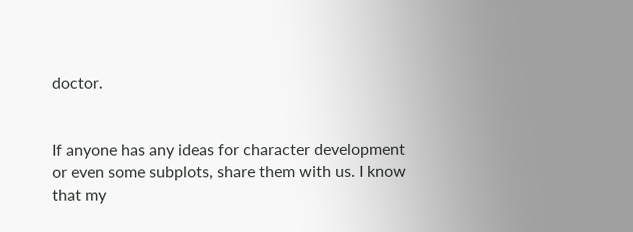doctor.


If anyone has any ideas for character development or even some subplots, share them with us. I know that my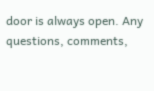door is always open. Any questions, comments,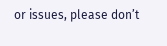or issues, please don’t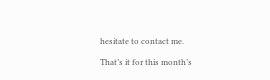hesitate to contact me.

That’s it for this month’s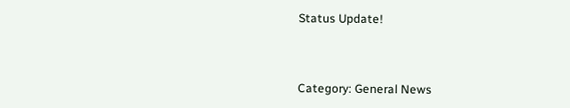Status Update!



Category: General News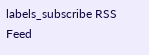labels_subscribe RSS Feed